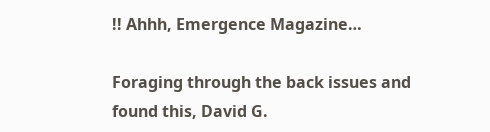!! Ahhh, Emergence Magazine…

Foraging through the back issues and found this, David G.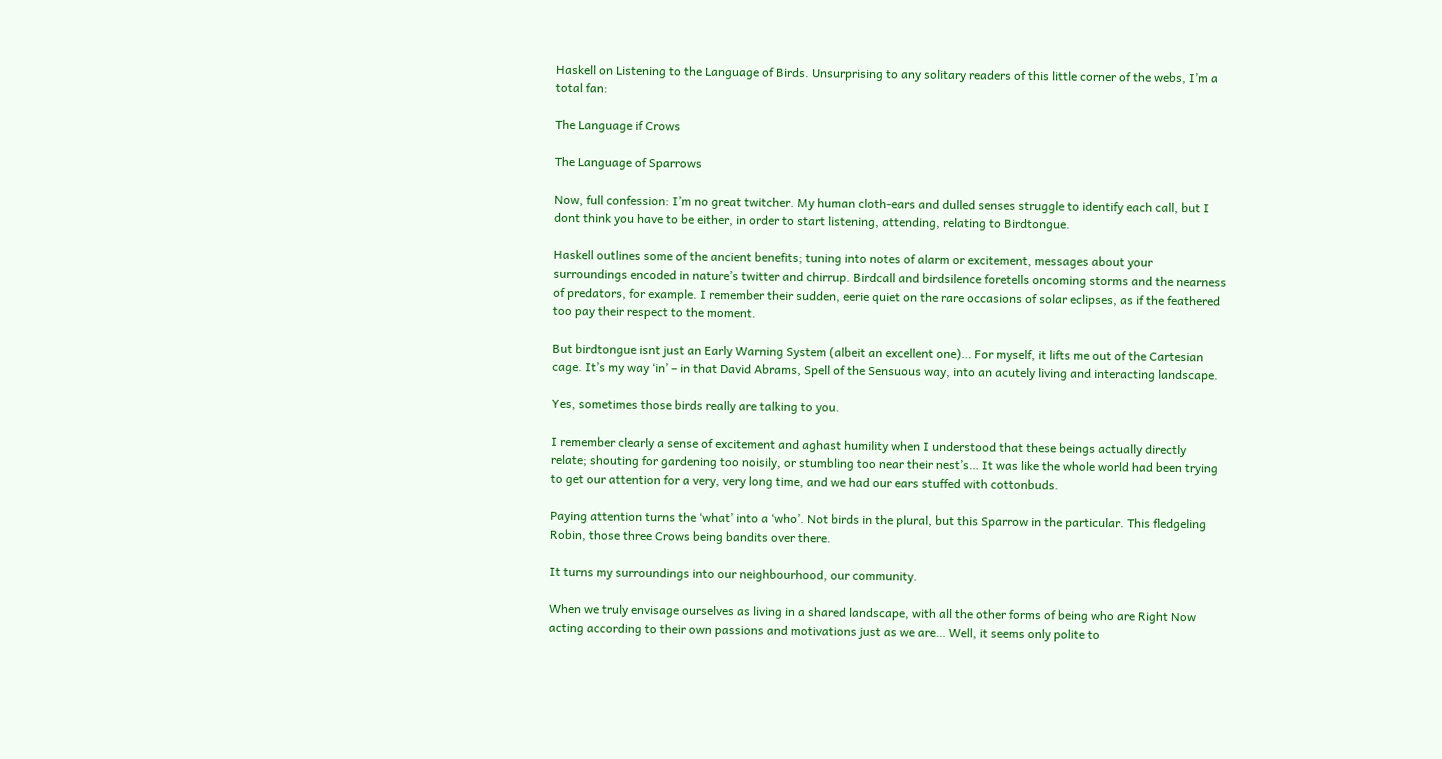Haskell on Listening to the Language of Birds. Unsurprising to any solitary readers of this little corner of the webs, I’m a total fan:

The Language if Crows

The Language of Sparrows

Now, full confession: I’m no great twitcher. My human cloth-ears and dulled senses struggle to identify each call, but I dont think you have to be either, in order to start listening, attending, relating to Birdtongue.

Haskell outlines some of the ancient benefits; tuning into notes of alarm or excitement, messages about your surroundings encoded in nature’s twitter and chirrup. Birdcall and birdsilence foretells oncoming storms and the nearness of predators, for example. I remember their sudden, eerie quiet on the rare occasions of solar eclipses, as if the feathered too pay their respect to the moment.

But birdtongue isnt just an Early Warning System (albeit an excellent one)… For myself, it lifts me out of the Cartesian cage. It’s my way ‘in’ – in that David Abrams, Spell of the Sensuous way, into an acutely living and interacting landscape.

Yes, sometimes those birds really are talking to you.

I remember clearly a sense of excitement and aghast humility when I understood that these beings actually directly relate; shouting for gardening too noisily, or stumbling too near their nest’s… It was like the whole world had been trying to get our attention for a very, very long time, and we had our ears stuffed with cottonbuds.

Paying attention turns the ‘what’ into a ‘who’. Not birds in the plural, but this Sparrow in the particular. This fledgeling Robin, those three Crows being bandits over there.

It turns my surroundings into our neighbourhood, our community.

When we truly envisage ourselves as living in a shared landscape, with all the other forms of being who are Right Now acting according to their own passions and motivations just as we are… Well, it seems only polite to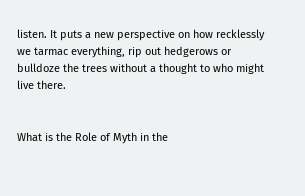listen. It puts a new perspective on how recklessly we tarmac everything, rip out hedgerows or bulldoze the trees without a thought to who might live there.


What is the Role of Myth in the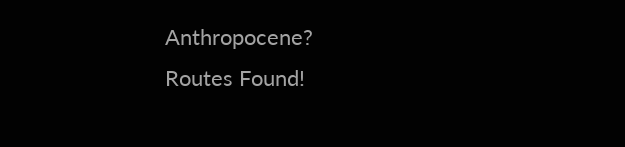Anthropocene?
Routes Found!